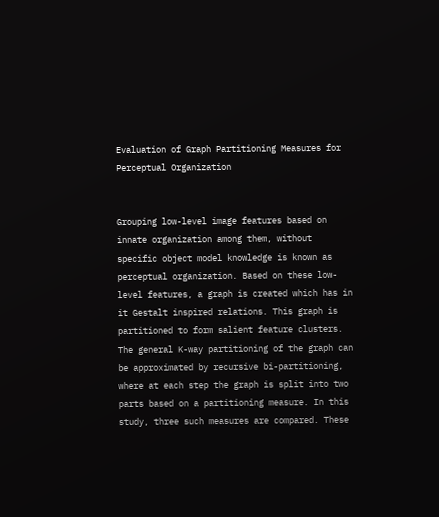Evaluation of Graph Partitioning Measures for Perceptual Organization


Grouping low-level image features based on innate organization among them, without specific object model knowledge is known as perceptual organization. Based on these low-level features, a graph is created which has in it Gestalt inspired relations. This graph is partitioned to form salient feature clusters. The general K-way partitioning of the graph can be approximated by recursive bi-partitioning, where at each step the graph is split into two parts based on a partitioning measure. In this study, three such measures are compared. These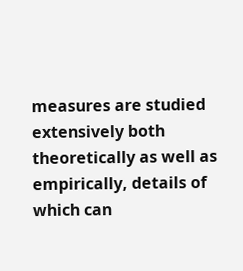measures are studied extensively both theoretically as well as empirically, details of which can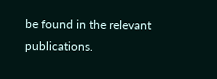be found in the relevant publications.